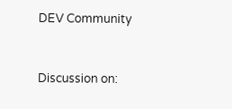DEV Community


Discussion on: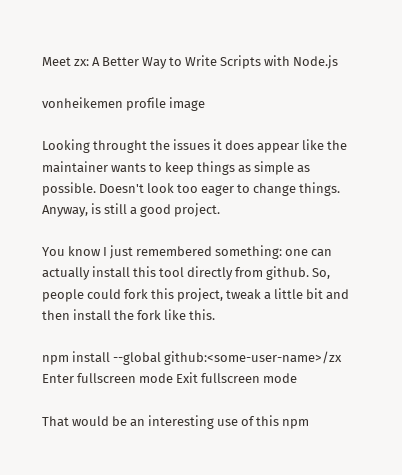Meet zx: A Better Way to Write Scripts with Node.js

vonheikemen profile image

Looking throught the issues it does appear like the maintainer wants to keep things as simple as possible. Doesn't look too eager to change things. Anyway, is still a good project.

You know I just remembered something: one can actually install this tool directly from github. So, people could fork this project, tweak a little bit and then install the fork like this.

npm install --global github:<some-user-name>/zx
Enter fullscreen mode Exit fullscreen mode

That would be an interesting use of this npm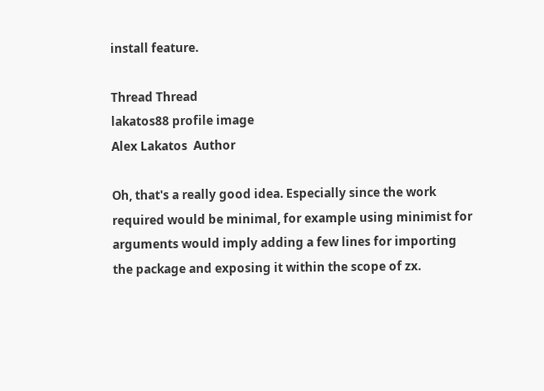install feature.

Thread Thread
lakatos88 profile image
Alex Lakatos  Author

Oh, that's a really good idea. Especially since the work required would be minimal, for example using minimist for arguments would imply adding a few lines for importing the package and exposing it within the scope of zx.